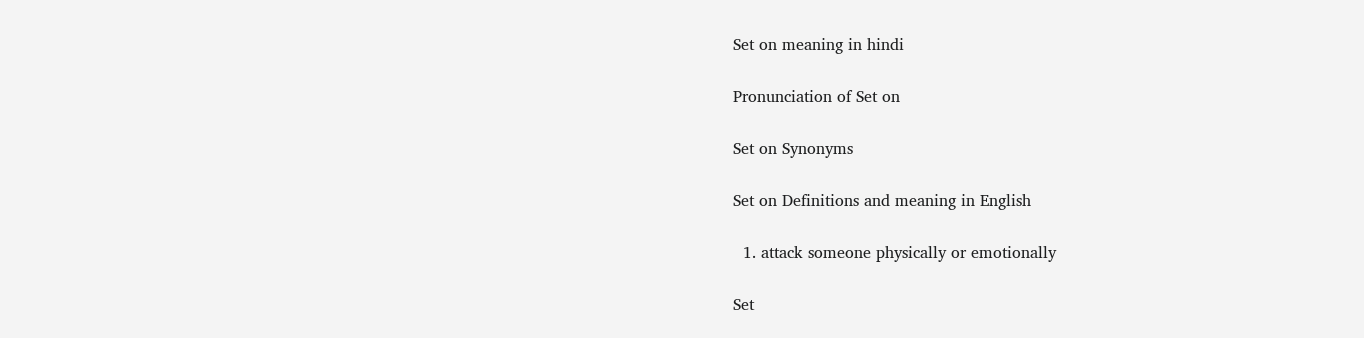Set on meaning in hindi

Pronunciation of Set on

Set on Synonyms

Set on Definitions and meaning in English

  1. attack someone physically or emotionally

Set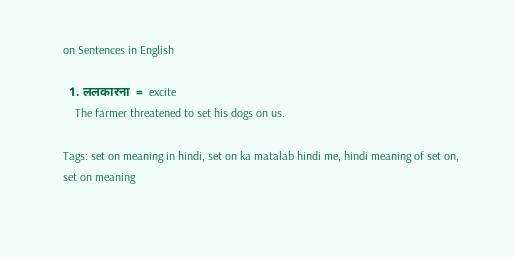on Sentences in English

  1. ललकारना  =  excite
    The farmer threatened to set his dogs on us.

Tags: set on meaning in hindi, set on ka matalab hindi me, hindi meaning of set on, set on meaning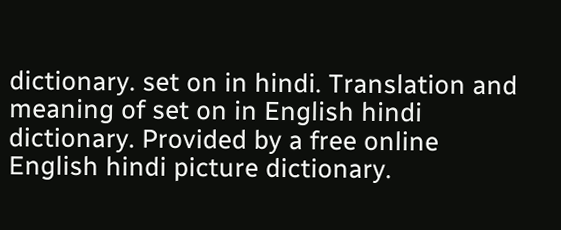dictionary. set on in hindi. Translation and meaning of set on in English hindi dictionary. Provided by a free online English hindi picture dictionary.